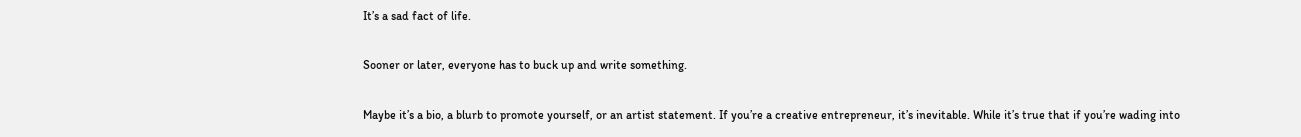It’s a sad fact of life.

Sooner or later, everyone has to buck up and write something.

Maybe it’s a bio, a blurb to promote yourself, or an artist statement. If you’re a creative entrepreneur, it’s inevitable. While it’s true that if you’re wading into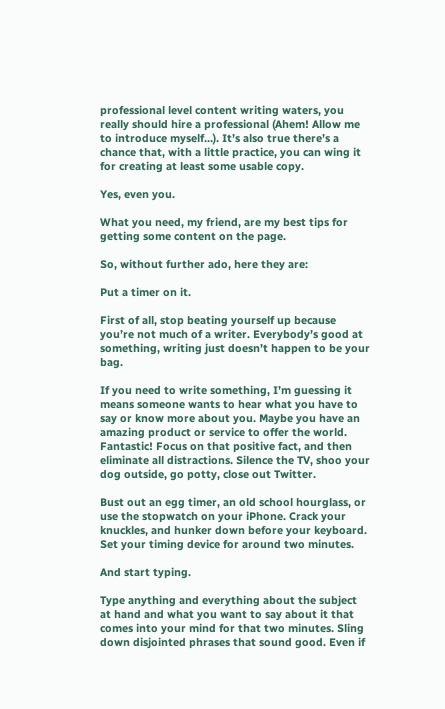professional level content writing waters, you really should hire a professional (Ahem! Allow me to introduce myself…). It’s also true there’s a chance that, with a little practice, you can wing it for creating at least some usable copy.

Yes, even you.

What you need, my friend, are my best tips for getting some content on the page.

So, without further ado, here they are:

Put a timer on it.

First of all, stop beating yourself up because you’re not much of a writer. Everybody’s good at something, writing just doesn’t happen to be your bag.

If you need to write something, I’m guessing it means someone wants to hear what you have to say or know more about you. Maybe you have an amazing product or service to offer the world. Fantastic! Focus on that positive fact, and then eliminate all distractions. Silence the TV, shoo your dog outside, go potty, close out Twitter.

Bust out an egg timer, an old school hourglass, or use the stopwatch on your iPhone. Crack your knuckles, and hunker down before your keyboard. Set your timing device for around two minutes.

And start typing.

Type anything and everything about the subject at hand and what you want to say about it that comes into your mind for that two minutes. Sling down disjointed phrases that sound good. Even if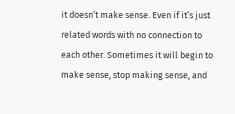it doesn’t make sense. Even if it’s just related words with no connection to each other. Sometimes it will begin to make sense, stop making sense, and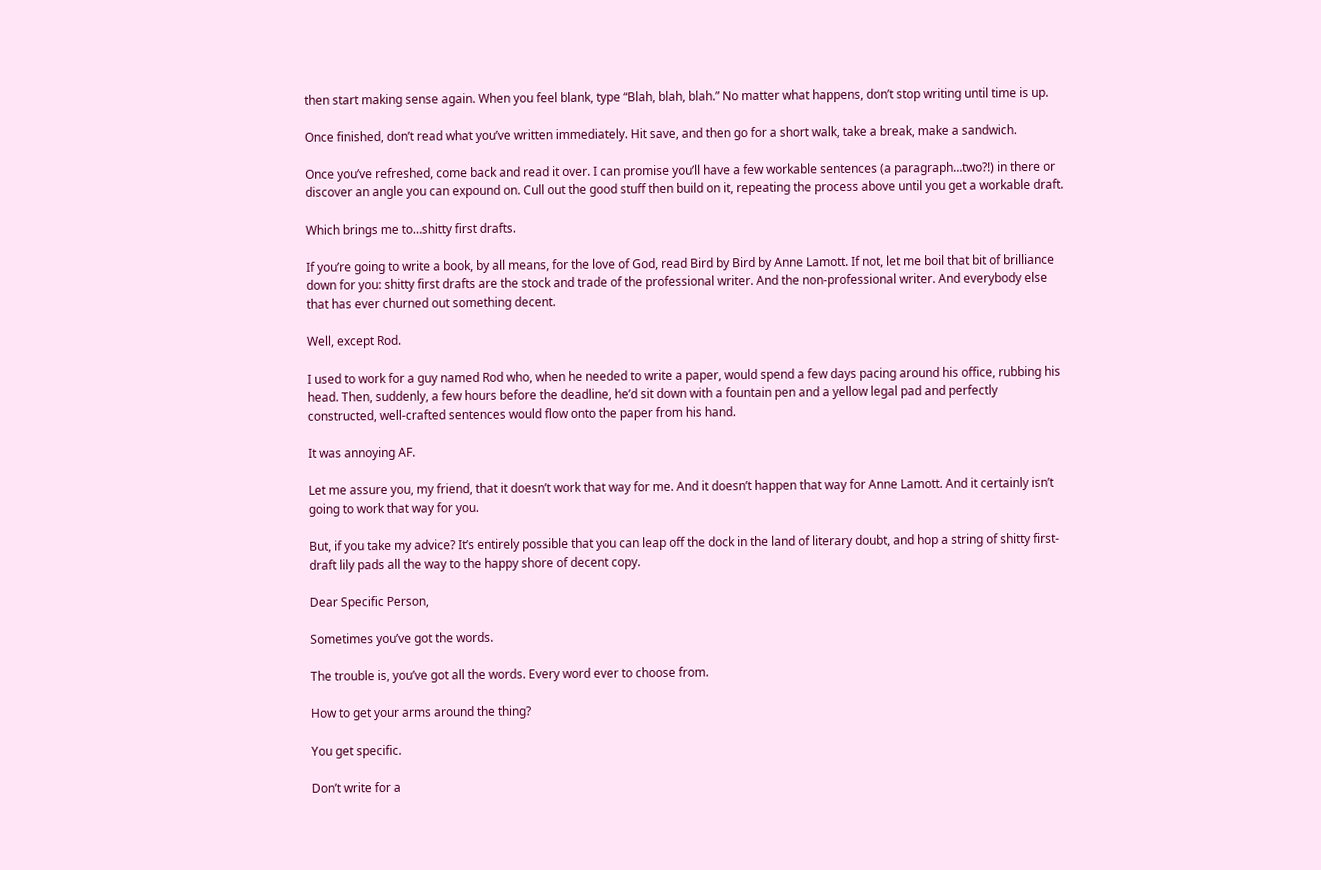then start making sense again. When you feel blank, type “Blah, blah, blah.” No matter what happens, don’t stop writing until time is up.

Once finished, don’t read what you’ve written immediately. Hit save, and then go for a short walk, take a break, make a sandwich.

Once you’ve refreshed, come back and read it over. I can promise you’ll have a few workable sentences (a paragraph…two?!) in there or discover an angle you can expound on. Cull out the good stuff then build on it, repeating the process above until you get a workable draft.

Which brings me to…shitty first drafts.

If you’re going to write a book, by all means, for the love of God, read Bird by Bird by Anne Lamott. If not, let me boil that bit of brilliance down for you: shitty first drafts are the stock and trade of the professional writer. And the non-professional writer. And everybody else that has ever churned out something decent.

Well, except Rod.

I used to work for a guy named Rod who, when he needed to write a paper, would spend a few days pacing around his office, rubbing his head. Then, suddenly, a few hours before the deadline, he’d sit down with a fountain pen and a yellow legal pad and perfectly constructed, well-crafted sentences would flow onto the paper from his hand.

It was annoying AF.

Let me assure you, my friend, that it doesn’t work that way for me. And it doesn’t happen that way for Anne Lamott. And it certainly isn’t going to work that way for you.

But, if you take my advice? It’s entirely possible that you can leap off the dock in the land of literary doubt, and hop a string of shitty first-draft lily pads all the way to the happy shore of decent copy.

Dear Specific Person,

Sometimes you’ve got the words.

The trouble is, you’ve got all the words. Every word ever to choose from.

How to get your arms around the thing?

You get specific.

Don’t write for a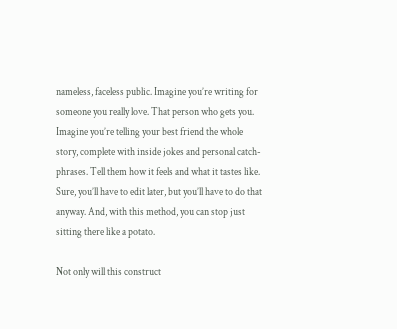nameless, faceless public. Imagine you’re writing for someone you really love. That person who gets you. Imagine you’re telling your best friend the whole story, complete with inside jokes and personal catch-phrases. Tell them how it feels and what it tastes like. Sure, you’ll have to edit later, but you’ll have to do that anyway. And, with this method, you can stop just sitting there like a potato.

Not only will this construct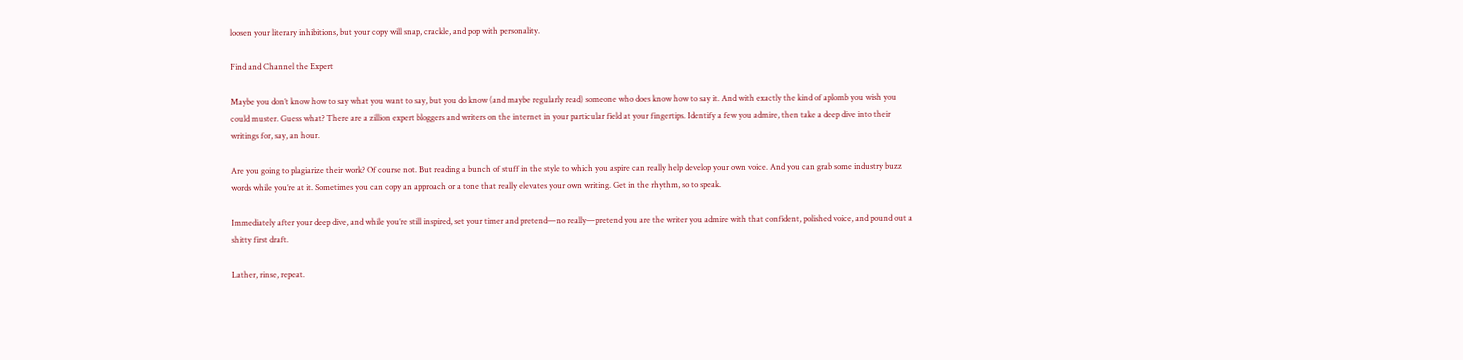loosen your literary inhibitions, but your copy will snap, crackle, and pop with personality.

Find and Channel the Expert

Maybe you don’t know how to say what you want to say, but you do know (and maybe regularly read) someone who does know how to say it. And with exactly the kind of aplomb you wish you could muster. Guess what? There are a zillion expert bloggers and writers on the internet in your particular field at your fingertips. Identify a few you admire, then take a deep dive into their writings for, say, an hour.

Are you going to plagiarize their work? Of course not. But reading a bunch of stuff in the style to which you aspire can really help develop your own voice. And you can grab some industry buzz words while you’re at it. Sometimes you can copy an approach or a tone that really elevates your own writing. Get in the rhythm, so to speak.

Immediately after your deep dive, and while you’re still inspired, set your timer and pretend—no really—pretend you are the writer you admire with that confident, polished voice, and pound out a shitty first draft.

Lather, rinse, repeat.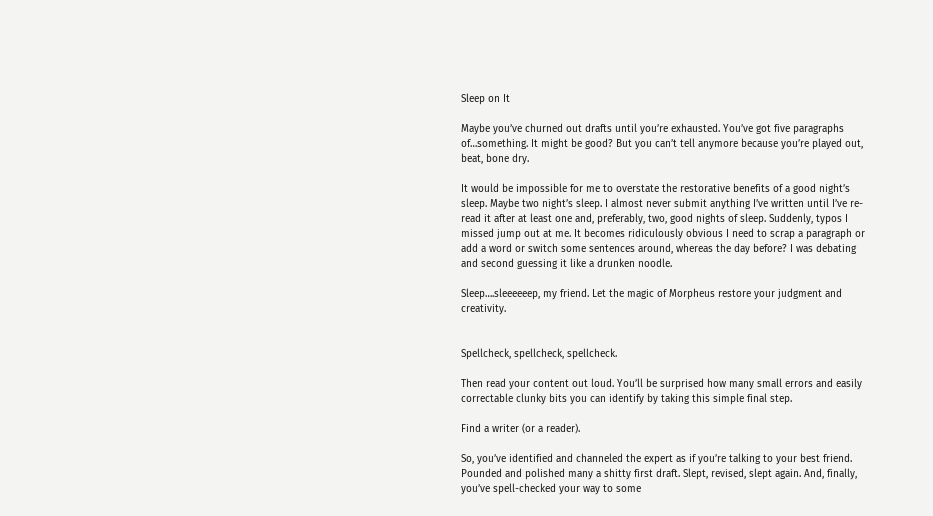Sleep on It

Maybe you’ve churned out drafts until you’re exhausted. You’ve got five paragraphs of…something. It might be good? But you can’t tell anymore because you’re played out, beat, bone dry.

It would be impossible for me to overstate the restorative benefits of a good night’s sleep. Maybe two night’s sleep. I almost never submit anything I’ve written until I’ve re-read it after at least one and, preferably, two, good nights of sleep. Suddenly, typos I missed jump out at me. It becomes ridiculously obvious I need to scrap a paragraph or add a word or switch some sentences around, whereas the day before? I was debating and second guessing it like a drunken noodle.

Sleep….sleeeeeep, my friend. Let the magic of Morpheus restore your judgment and creativity.


Spellcheck, spellcheck, spellcheck.

Then read your content out loud. You’ll be surprised how many small errors and easily correctable clunky bits you can identify by taking this simple final step.

Find a writer (or a reader).

So, you’ve identified and channeled the expert as if you’re talking to your best friend. Pounded and polished many a shitty first draft. Slept, revised, slept again. And, finally, you’ve spell-checked your way to some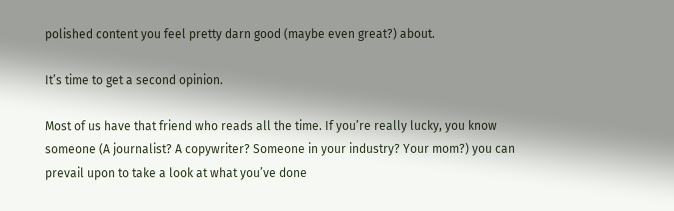polished content you feel pretty darn good (maybe even great?) about.

It’s time to get a second opinion.

Most of us have that friend who reads all the time. If you’re really lucky, you know someone (A journalist? A copywriter? Someone in your industry? Your mom?) you can prevail upon to take a look at what you’ve done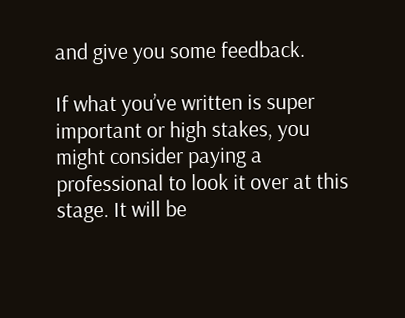and give you some feedback.

If what you’ve written is super important or high stakes, you might consider paying a professional to look it over at this stage. It will be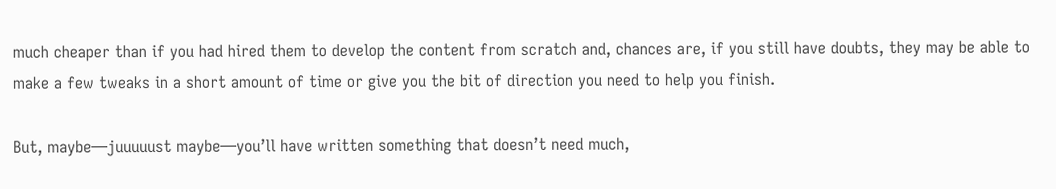much cheaper than if you had hired them to develop the content from scratch and, chances are, if you still have doubts, they may be able to  make a few tweaks in a short amount of time or give you the bit of direction you need to help you finish.

But, maybe—juuuuust maybe—you’ll have written something that doesn’t need much,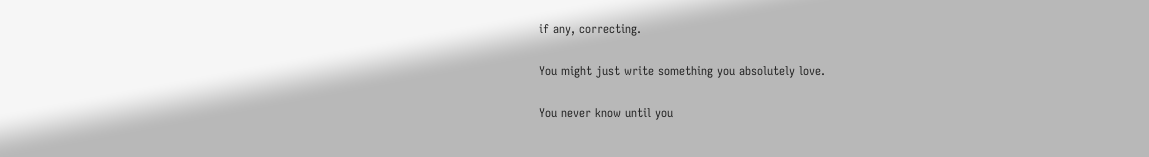if any, correcting.

You might just write something you absolutely love.

You never know until you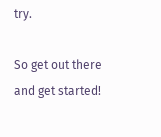try.

So get out there and get started!